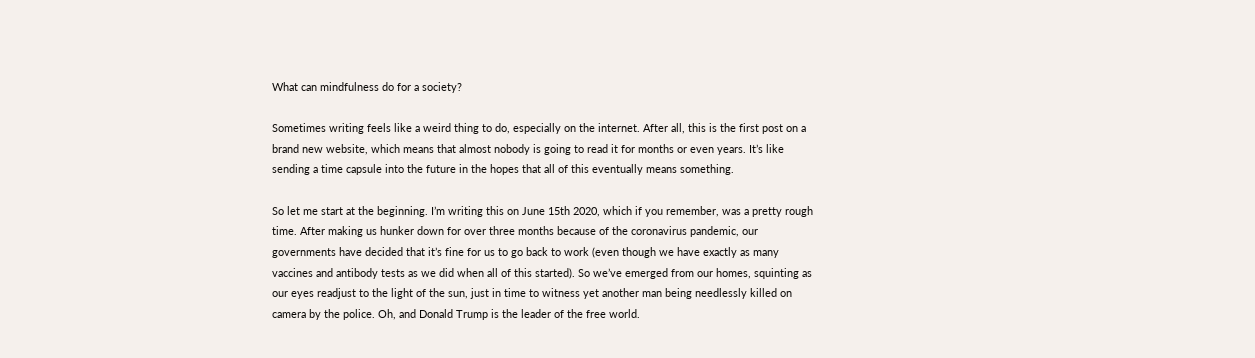What can mindfulness do for a society?

Sometimes writing feels like a weird thing to do, especially on the internet. After all, this is the first post on a brand new website, which means that almost nobody is going to read it for months or even years. It’s like sending a time capsule into the future in the hopes that all of this eventually means something.

So let me start at the beginning. I’m writing this on June 15th 2020, which if you remember, was a pretty rough time. After making us hunker down for over three months because of the coronavirus pandemic, our governments have decided that it’s fine for us to go back to work (even though we have exactly as many vaccines and antibody tests as we did when all of this started). So we’ve emerged from our homes, squinting as our eyes readjust to the light of the sun, just in time to witness yet another man being needlessly killed on camera by the police. Oh, and Donald Trump is the leader of the free world.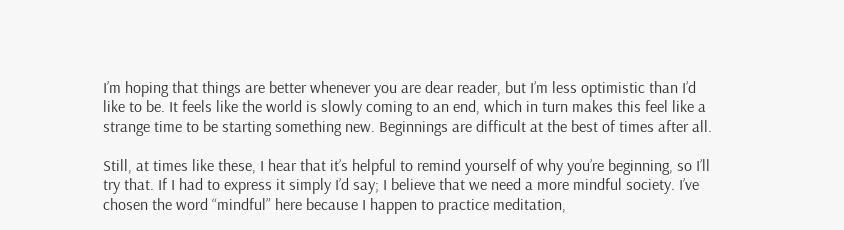I’m hoping that things are better whenever you are dear reader, but I’m less optimistic than I’d like to be. It feels like the world is slowly coming to an end, which in turn makes this feel like a strange time to be starting something new. Beginnings are difficult at the best of times after all.

Still, at times like these, I hear that it’s helpful to remind yourself of why you’re beginning, so I’ll try that. If I had to express it simply I’d say; I believe that we need a more mindful society. I’ve chosen the word “mindful” here because I happen to practice meditation,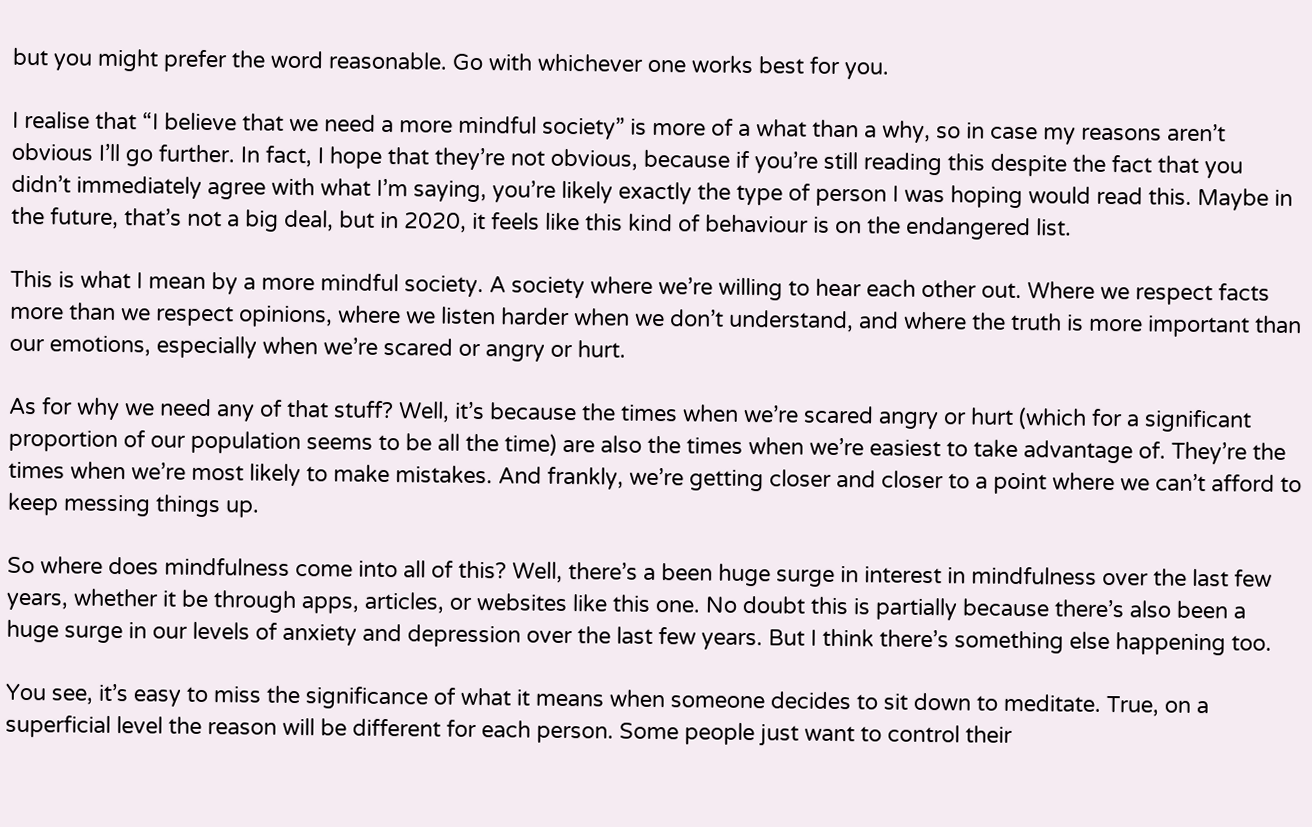but you might prefer the word reasonable. Go with whichever one works best for you.

I realise that “I believe that we need a more mindful society” is more of a what than a why, so in case my reasons aren’t obvious I’ll go further. In fact, I hope that they’re not obvious, because if you’re still reading this despite the fact that you didn’t immediately agree with what I’m saying, you’re likely exactly the type of person I was hoping would read this. Maybe in the future, that’s not a big deal, but in 2020, it feels like this kind of behaviour is on the endangered list.

This is what I mean by a more mindful society. A society where we’re willing to hear each other out. Where we respect facts more than we respect opinions, where we listen harder when we don’t understand, and where the truth is more important than our emotions, especially when we’re scared or angry or hurt.

As for why we need any of that stuff? Well, it’s because the times when we’re scared angry or hurt (which for a significant proportion of our population seems to be all the time) are also the times when we’re easiest to take advantage of. They’re the times when we’re most likely to make mistakes. And frankly, we’re getting closer and closer to a point where we can’t afford to keep messing things up.

So where does mindfulness come into all of this? Well, there’s a been huge surge in interest in mindfulness over the last few years, whether it be through apps, articles, or websites like this one. No doubt this is partially because there’s also been a huge surge in our levels of anxiety and depression over the last few years. But I think there’s something else happening too.

You see, it’s easy to miss the significance of what it means when someone decides to sit down to meditate. True, on a superficial level the reason will be different for each person. Some people just want to control their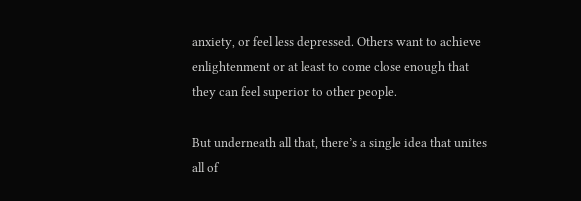anxiety, or feel less depressed. Others want to achieve enlightenment or at least to come close enough that they can feel superior to other people.

But underneath all that, there’s a single idea that unites all of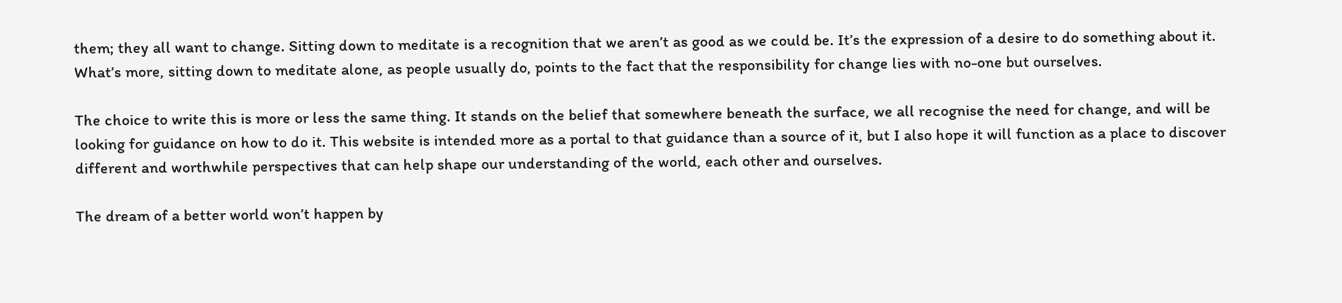them; they all want to change. Sitting down to meditate is a recognition that we aren’t as good as we could be. It’s the expression of a desire to do something about it. What’s more, sitting down to meditate alone, as people usually do, points to the fact that the responsibility for change lies with no-one but ourselves.

The choice to write this is more or less the same thing. It stands on the belief that somewhere beneath the surface, we all recognise the need for change, and will be looking for guidance on how to do it. This website is intended more as a portal to that guidance than a source of it, but I also hope it will function as a place to discover different and worthwhile perspectives that can help shape our understanding of the world, each other and ourselves.

The dream of a better world won’t happen by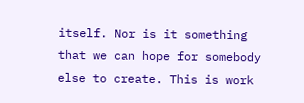itself. Nor is it something that we can hope for somebody else to create. This is work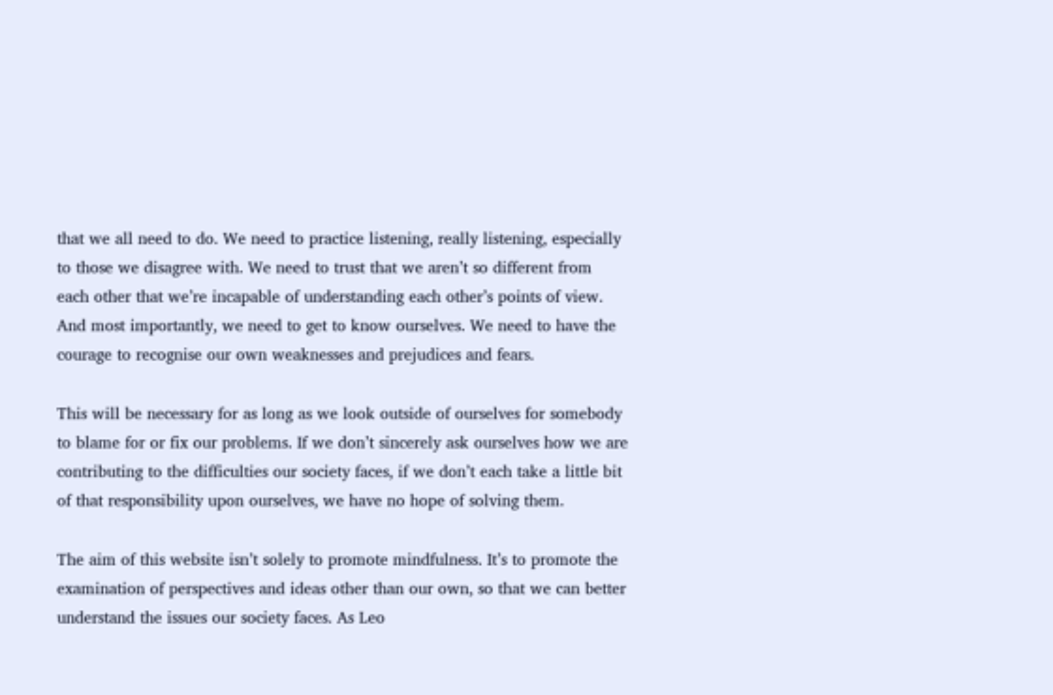that we all need to do. We need to practice listening, really listening, especially to those we disagree with. We need to trust that we aren’t so different from each other that we’re incapable of understanding each other’s points of view. And most importantly, we need to get to know ourselves. We need to have the courage to recognise our own weaknesses and prejudices and fears.

This will be necessary for as long as we look outside of ourselves for somebody to blame for or fix our problems. If we don’t sincerely ask ourselves how we are contributing to the difficulties our society faces, if we don’t each take a little bit of that responsibility upon ourselves, we have no hope of solving them.

The aim of this website isn’t solely to promote mindfulness. It’s to promote the examination of perspectives and ideas other than our own, so that we can better understand the issues our society faces. As Leo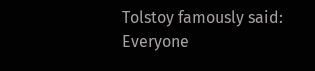Tolstoy famously said: Everyone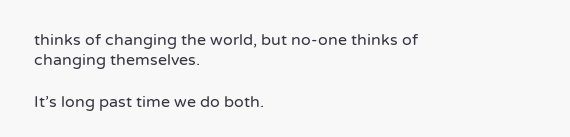thinks of changing the world, but no-one thinks of changing themselves.

It’s long past time we do both.